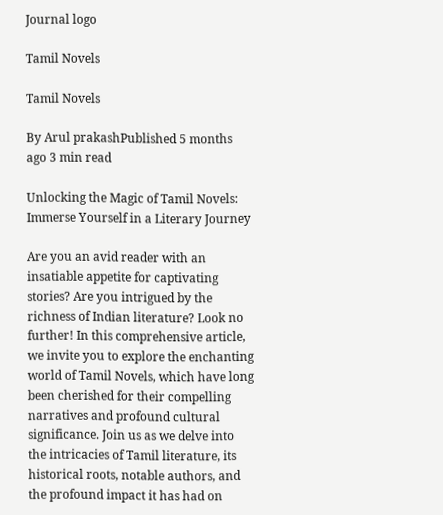Journal logo

Tamil Novels

Tamil Novels

By Arul prakashPublished 5 months ago 3 min read

Unlocking the Magic of Tamil Novels: Immerse Yourself in a Literary Journey

Are you an avid reader with an insatiable appetite for captivating stories? Are you intrigued by the richness of Indian literature? Look no further! In this comprehensive article, we invite you to explore the enchanting world of Tamil Novels, which have long been cherished for their compelling narratives and profound cultural significance. Join us as we delve into the intricacies of Tamil literature, its historical roots, notable authors, and the profound impact it has had on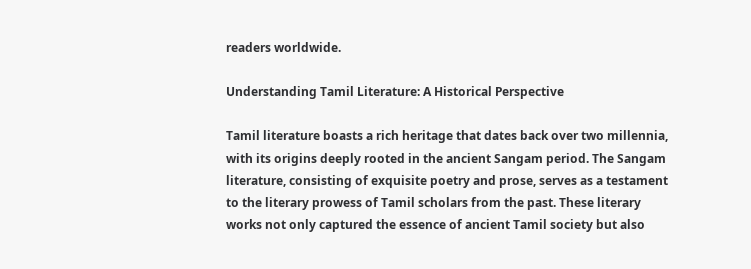readers worldwide.

Understanding Tamil Literature: A Historical Perspective

Tamil literature boasts a rich heritage that dates back over two millennia, with its origins deeply rooted in the ancient Sangam period. The Sangam literature, consisting of exquisite poetry and prose, serves as a testament to the literary prowess of Tamil scholars from the past. These literary works not only captured the essence of ancient Tamil society but also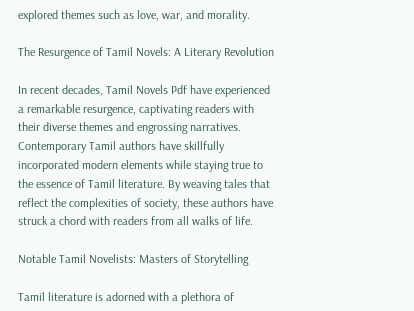explored themes such as love, war, and morality.

The Resurgence of Tamil Novels: A Literary Revolution

In recent decades, Tamil Novels Pdf have experienced a remarkable resurgence, captivating readers with their diverse themes and engrossing narratives. Contemporary Tamil authors have skillfully incorporated modern elements while staying true to the essence of Tamil literature. By weaving tales that reflect the complexities of society, these authors have struck a chord with readers from all walks of life.

Notable Tamil Novelists: Masters of Storytelling

Tamil literature is adorned with a plethora of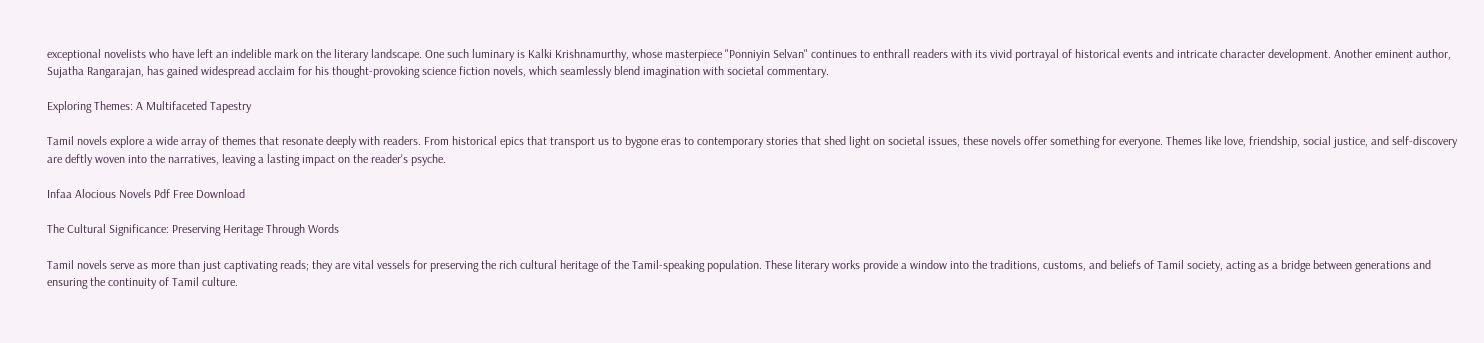exceptional novelists who have left an indelible mark on the literary landscape. One such luminary is Kalki Krishnamurthy, whose masterpiece "Ponniyin Selvan" continues to enthrall readers with its vivid portrayal of historical events and intricate character development. Another eminent author, Sujatha Rangarajan, has gained widespread acclaim for his thought-provoking science fiction novels, which seamlessly blend imagination with societal commentary.

Exploring Themes: A Multifaceted Tapestry

Tamil novels explore a wide array of themes that resonate deeply with readers. From historical epics that transport us to bygone eras to contemporary stories that shed light on societal issues, these novels offer something for everyone. Themes like love, friendship, social justice, and self-discovery are deftly woven into the narratives, leaving a lasting impact on the reader's psyche.

Infaa Alocious Novels Pdf Free Download

The Cultural Significance: Preserving Heritage Through Words

Tamil novels serve as more than just captivating reads; they are vital vessels for preserving the rich cultural heritage of the Tamil-speaking population. These literary works provide a window into the traditions, customs, and beliefs of Tamil society, acting as a bridge between generations and ensuring the continuity of Tamil culture.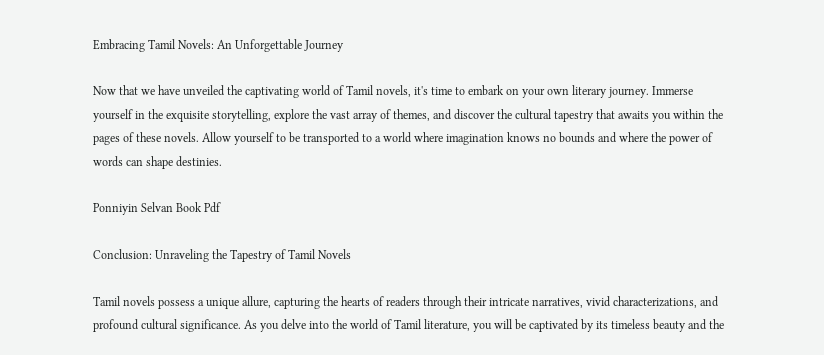Embracing Tamil Novels: An Unforgettable Journey

Now that we have unveiled the captivating world of Tamil novels, it's time to embark on your own literary journey. Immerse yourself in the exquisite storytelling, explore the vast array of themes, and discover the cultural tapestry that awaits you within the pages of these novels. Allow yourself to be transported to a world where imagination knows no bounds and where the power of words can shape destinies.

Ponniyin Selvan Book Pdf

Conclusion: Unraveling the Tapestry of Tamil Novels

Tamil novels possess a unique allure, capturing the hearts of readers through their intricate narratives, vivid characterizations, and profound cultural significance. As you delve into the world of Tamil literature, you will be captivated by its timeless beauty and the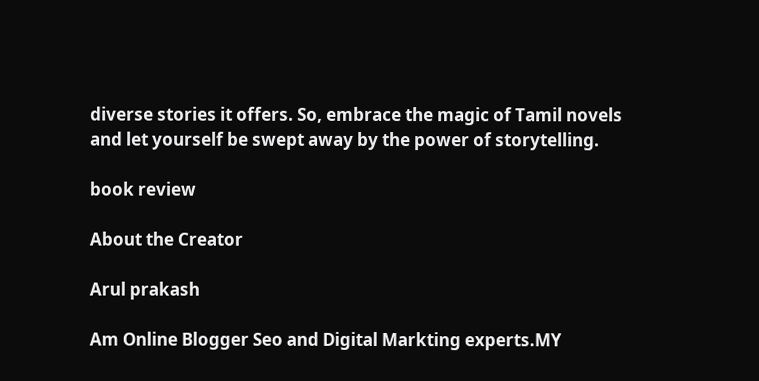diverse stories it offers. So, embrace the magic of Tamil novels and let yourself be swept away by the power of storytelling.

book review

About the Creator

Arul prakash

Am Online Blogger Seo and Digital Markting experts.MY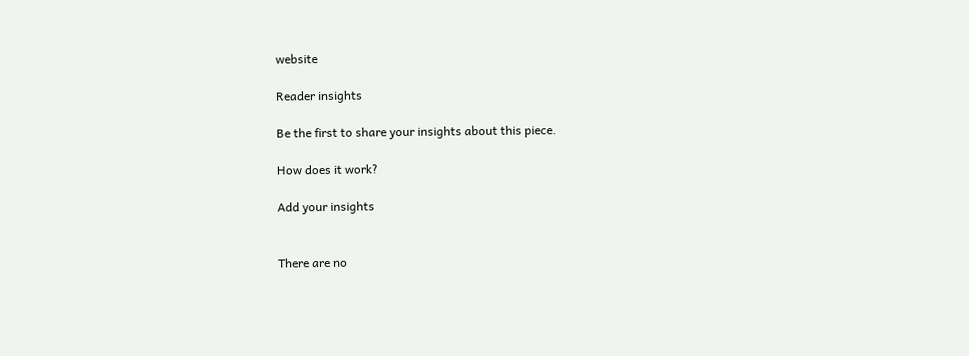website

Reader insights

Be the first to share your insights about this piece.

How does it work?

Add your insights


There are no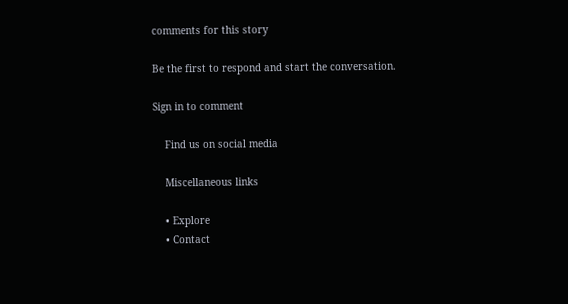comments for this story

Be the first to respond and start the conversation.

Sign in to comment

    Find us on social media

    Miscellaneous links

    • Explore
    • Contact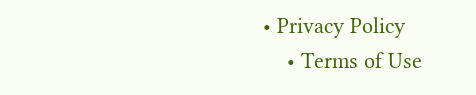• Privacy Policy
    • Terms of Use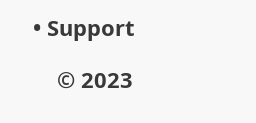• Support

    © 2023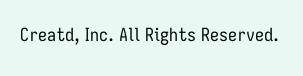Creatd, Inc. All Rights Reserved.